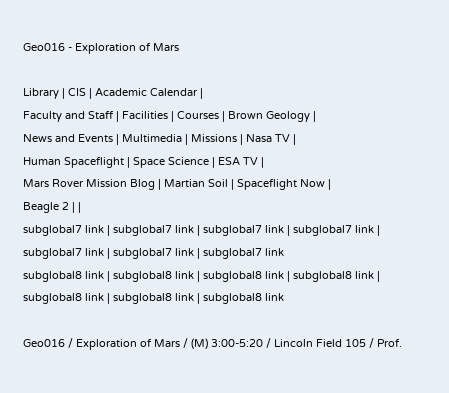Geo016 - Exploration of Mars

Library | CIS | Academic Calendar |
Faculty and Staff | Facilities | Courses | Brown Geology |
News and Events | Multimedia | Missions | Nasa TV |
Human Spaceflight | Space Science | ESA TV |
Mars Rover Mission Blog | Martian Soil | Spaceflight Now |
Beagle 2 | |
subglobal7 link | subglobal7 link | subglobal7 link | subglobal7 link | subglobal7 link | subglobal7 link | subglobal7 link
subglobal8 link | subglobal8 link | subglobal8 link | subglobal8 link | subglobal8 link | subglobal8 link | subglobal8 link

Geo016 / Exploration of Mars / (M) 3:00-5:20 / Lincoln Field 105 / Prof.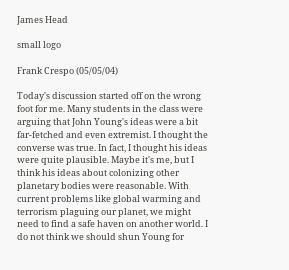James Head

small logo

Frank Crespo (05/05/04)

Today's discussion started off on the wrong foot for me. Many students in the class were arguing that John Young's ideas were a bit far-fetched and even extremist. I thought the converse was true. In fact, I thought his ideas were quite plausible. Maybe it's me, but I think his ideas about colonizing other planetary bodies were reasonable. With current problems like global warming and terrorism plaguing our planet, we might need to find a safe haven on another world. I do not think we should shun Young for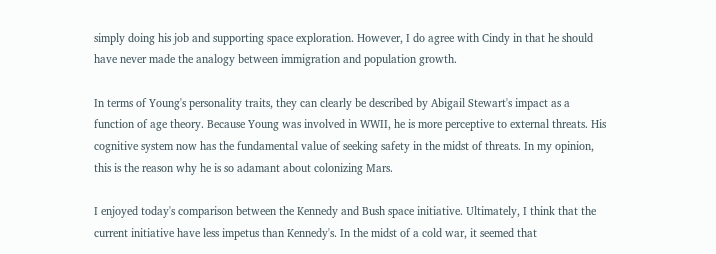simply doing his job and supporting space exploration. However, I do agree with Cindy in that he should have never made the analogy between immigration and population growth.

In terms of Young's personality traits, they can clearly be described by Abigail Stewart's impact as a function of age theory. Because Young was involved in WWII, he is more perceptive to external threats. His cognitive system now has the fundamental value of seeking safety in the midst of threats. In my opinion, this is the reason why he is so adamant about colonizing Mars.

I enjoyed today's comparison between the Kennedy and Bush space initiative. Ultimately, I think that the current initiative have less impetus than Kennedy's. In the midst of a cold war, it seemed that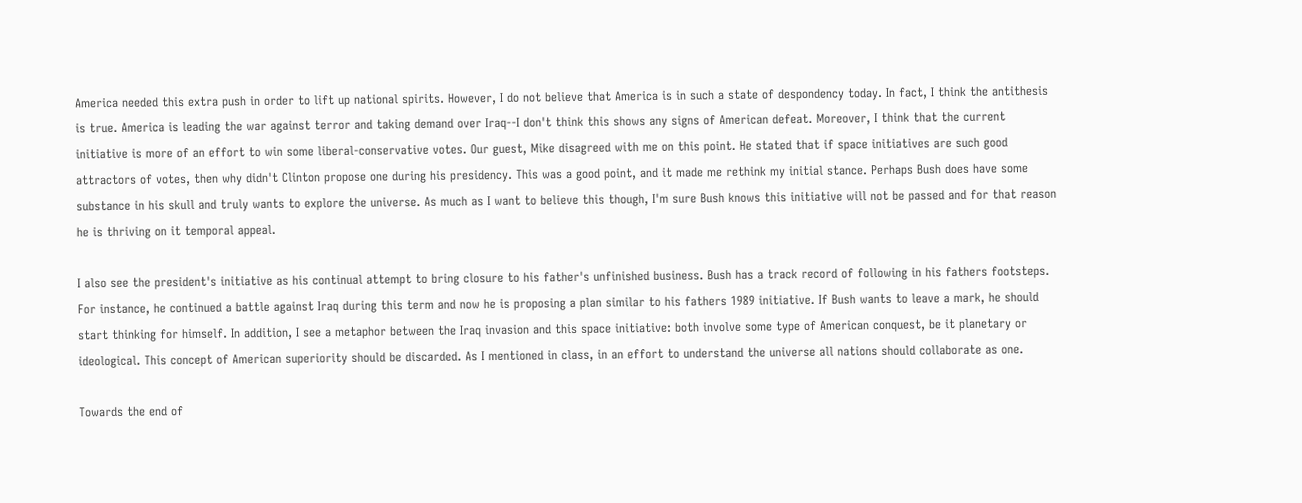America needed this extra push in order to lift up national spirits. However, I do not believe that America is in such a state of despondency today. In fact, I think the antithesis is true. America is leading the war against terror and taking demand over Iraq--I don't think this shows any signs of American defeat. Moreover, I think that the current initiative is more of an effort to win some liberal-conservative votes. Our guest, Mike disagreed with me on this point. He stated that if space initiatives are such good attractors of votes, then why didn't Clinton propose one during his presidency. This was a good point, and it made me rethink my initial stance. Perhaps Bush does have some substance in his skull and truly wants to explore the universe. As much as I want to believe this though, I'm sure Bush knows this initiative will not be passed and for that reason he is thriving on it temporal appeal.

I also see the president's initiative as his continual attempt to bring closure to his father's unfinished business. Bush has a track record of following in his fathers footsteps. For instance, he continued a battle against Iraq during this term and now he is proposing a plan similar to his fathers 1989 initiative. If Bush wants to leave a mark, he should start thinking for himself. In addition, I see a metaphor between the Iraq invasion and this space initiative: both involve some type of American conquest, be it planetary or ideological. This concept of American superiority should be discarded. As I mentioned in class, in an effort to understand the universe all nations should collaborate as one.

Towards the end of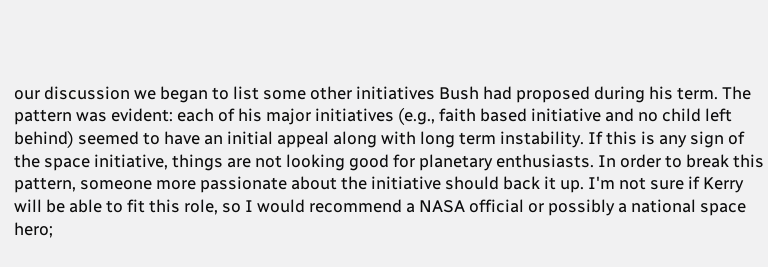our discussion we began to list some other initiatives Bush had proposed during his term. The pattern was evident: each of his major initiatives (e.g., faith based initiative and no child left behind) seemed to have an initial appeal along with long term instability. If this is any sign of the space initiative, things are not looking good for planetary enthusiasts. In order to break this pattern, someone more passionate about the initiative should back it up. I'm not sure if Kerry will be able to fit this role, so I would recommend a NASA official or possibly a national space hero;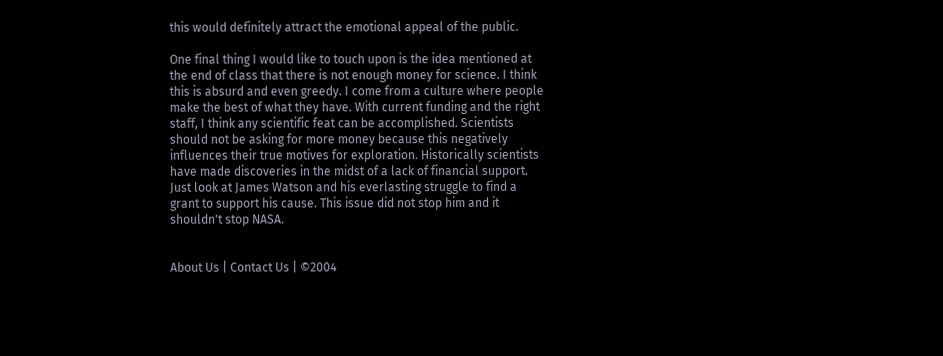this would definitely attract the emotional appeal of the public.

One final thing I would like to touch upon is the idea mentioned at the end of class that there is not enough money for science. I think this is absurd and even greedy. I come from a culture where people make the best of what they have. With current funding and the right staff, I think any scientific feat can be accomplished. Scientists should not be asking for more money because this negatively influences their true motives for exploration. Historically scientists have made discoveries in the midst of a lack of financial support. Just look at James Watson and his everlasting struggle to find a grant to support his cause. This issue did not stop him and it shouldn't stop NASA.


About Us | Contact Us | ©2004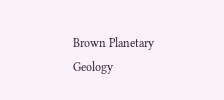Brown Planetary Geology